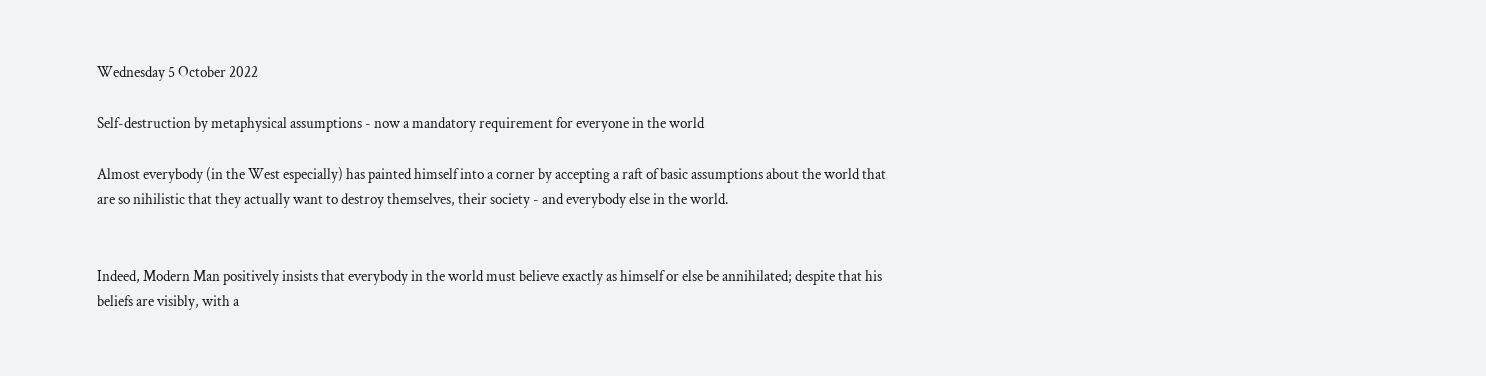Wednesday 5 October 2022

Self-destruction by metaphysical assumptions - now a mandatory requirement for everyone in the world

Almost everybody (in the West especially) has painted himself into a corner by accepting a raft of basic assumptions about the world that are so nihilistic that they actually want to destroy themselves, their society - and everybody else in the world.


Indeed, Modern Man positively insists that everybody in the world must believe exactly as himself or else be annihilated; despite that his beliefs are visibly, with a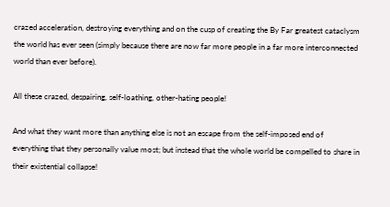crazed acceleration, destroying everything and on the cusp of creating the By Far greatest cataclysm the world has ever seen (simply because there are now far more people in a far more interconnected world than ever before).

All these crazed, despairing, self-loathing, other-hating people!

And what they want more than anything else is not an escape from the self-imposed end of everything that they personally value most; but instead that the whole world be compelled to share in their existential collapse!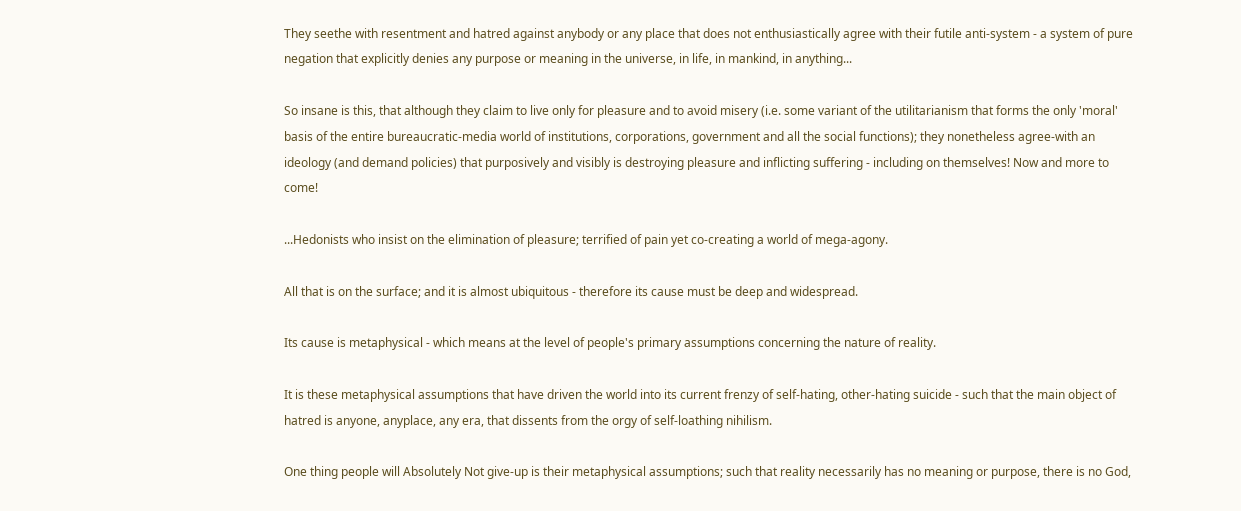They seethe with resentment and hatred against anybody or any place that does not enthusiastically agree with their futile anti-system - a system of pure negation that explicitly denies any purpose or meaning in the universe, in life, in mankind, in anything...

So insane is this, that although they claim to live only for pleasure and to avoid misery (i.e. some variant of the utilitarianism that forms the only 'moral' basis of the entire bureaucratic-media world of institutions, corporations, government and all the social functions); they nonetheless agree-with an ideology (and demand policies) that purposively and visibly is destroying pleasure and inflicting suffering - including on themselves! Now and more to come!

...Hedonists who insist on the elimination of pleasure; terrified of pain yet co-creating a world of mega-agony.

All that is on the surface; and it is almost ubiquitous - therefore its cause must be deep and widespread.

Its cause is metaphysical - which means at the level of people's primary assumptions concerning the nature of reality.

It is these metaphysical assumptions that have driven the world into its current frenzy of self-hating, other-hating suicide - such that the main object of hatred is anyone, anyplace, any era, that dissents from the orgy of self-loathing nihilism.

One thing people will Absolutely Not give-up is their metaphysical assumptions; such that reality necessarily has no meaning or purpose, there is no God,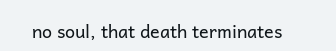no soul, that death terminates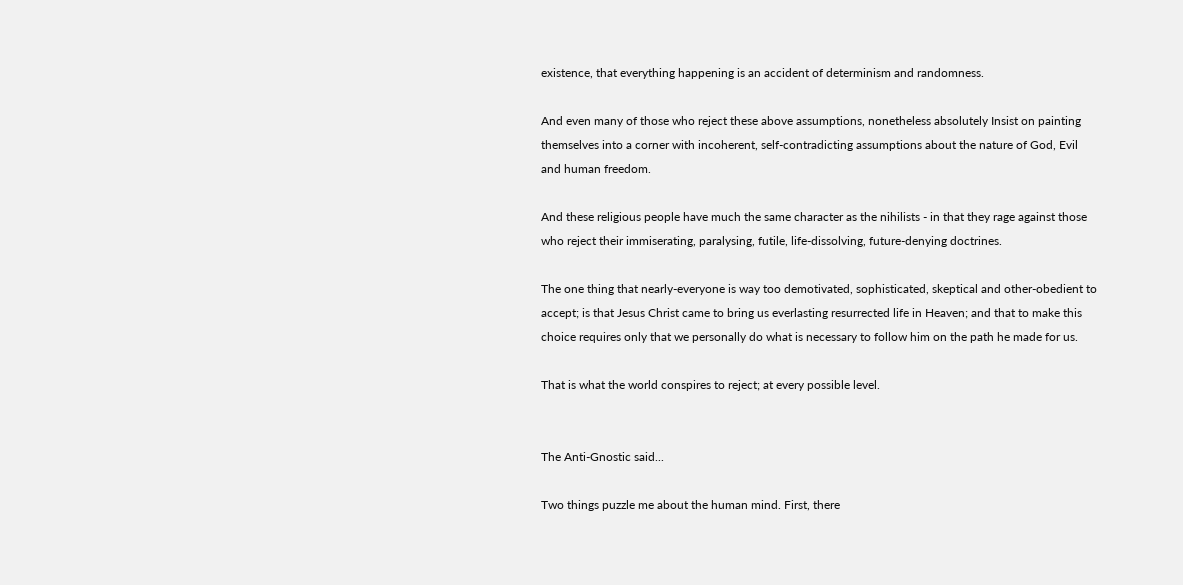existence, that everything happening is an accident of determinism and randomness.

And even many of those who reject these above assumptions, nonetheless absolutely Insist on painting themselves into a corner with incoherent, self-contradicting assumptions about the nature of God, Evil and human freedom.

And these religious people have much the same character as the nihilists - in that they rage against those who reject their immiserating, paralysing, futile, life-dissolving, future-denying doctrines.

The one thing that nearly-everyone is way too demotivated, sophisticated, skeptical and other-obedient to accept; is that Jesus Christ came to bring us everlasting resurrected life in Heaven; and that to make this choice requires only that we personally do what is necessary to follow him on the path he made for us.

That is what the world conspires to reject; at every possible level.


The Anti-Gnostic said...

Two things puzzle me about the human mind. First, there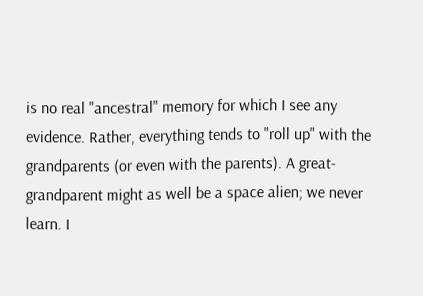is no real "ancestral" memory for which I see any evidence. Rather, everything tends to "roll up" with the grandparents (or even with the parents). A great-grandparent might as well be a space alien; we never learn. I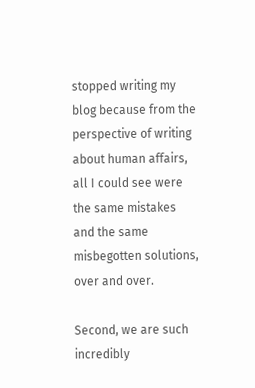stopped writing my blog because from the perspective of writing about human affairs, all I could see were the same mistakes and the same misbegotten solutions, over and over.

Second, we are such incredibly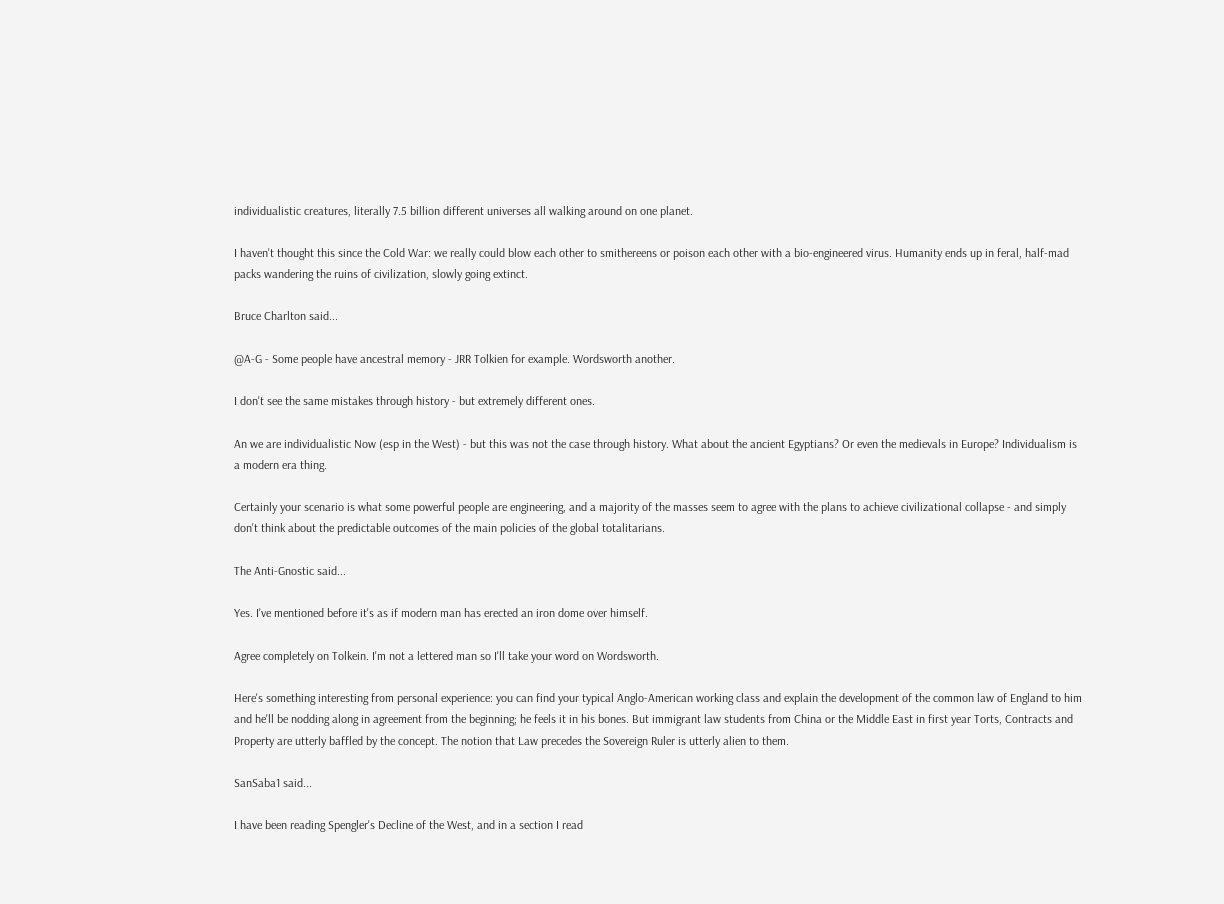individualistic creatures, literally 7.5 billion different universes all walking around on one planet.

I haven't thought this since the Cold War: we really could blow each other to smithereens or poison each other with a bio-engineered virus. Humanity ends up in feral, half-mad packs wandering the ruins of civilization, slowly going extinct.

Bruce Charlton said...

@A-G - Some people have ancestral memory - JRR Tolkien for example. Wordsworth another.

I don't see the same mistakes through history - but extremely different ones.

An we are individualistic Now (esp in the West) - but this was not the case through history. What about the ancient Egyptians? Or even the medievals in Europe? Individualism is a modern era thing.

Certainly your scenario is what some powerful people are engineering, and a majority of the masses seem to agree with the plans to achieve civilizational collapse - and simply don't think about the predictable outcomes of the main policies of the global totalitarians.

The Anti-Gnostic said...

Yes. I've mentioned before it's as if modern man has erected an iron dome over himself.

Agree completely on Tolkein. I'm not a lettered man so I'll take your word on Wordsworth.

Here's something interesting from personal experience: you can find your typical Anglo-American working class and explain the development of the common law of England to him and he'll be nodding along in agreement from the beginning; he feels it in his bones. But immigrant law students from China or the Middle East in first year Torts, Contracts and Property are utterly baffled by the concept. The notion that Law precedes the Sovereign Ruler is utterly alien to them.

SanSaba1 said...

I have been reading Spengler's Decline of the West, and in a section I read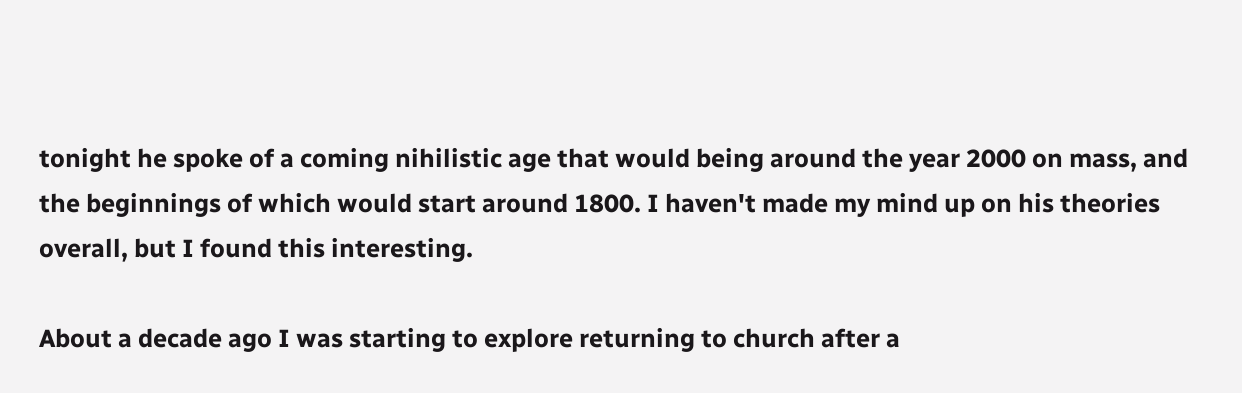tonight he spoke of a coming nihilistic age that would being around the year 2000 on mass, and the beginnings of which would start around 1800. I haven't made my mind up on his theories overall, but I found this interesting.

About a decade ago I was starting to explore returning to church after a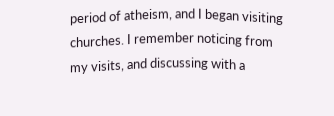period of atheism, and I began visiting churches. I remember noticing from my visits, and discussing with a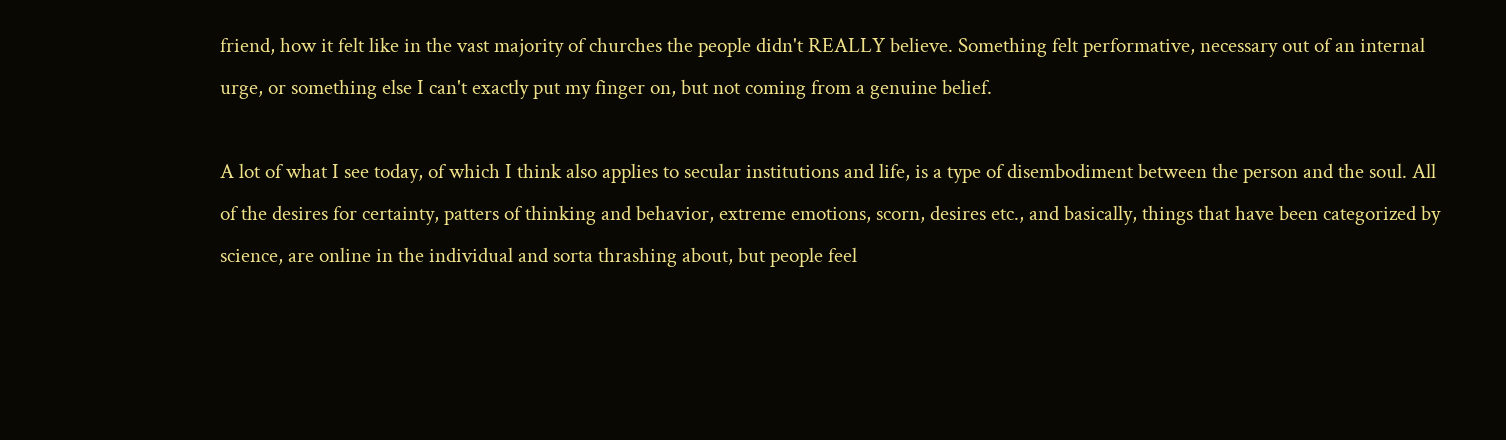friend, how it felt like in the vast majority of churches the people didn't REALLY believe. Something felt performative, necessary out of an internal urge, or something else I can't exactly put my finger on, but not coming from a genuine belief.

A lot of what I see today, of which I think also applies to secular institutions and life, is a type of disembodiment between the person and the soul. All of the desires for certainty, patters of thinking and behavior, extreme emotions, scorn, desires etc., and basically, things that have been categorized by science, are online in the individual and sorta thrashing about, but people feel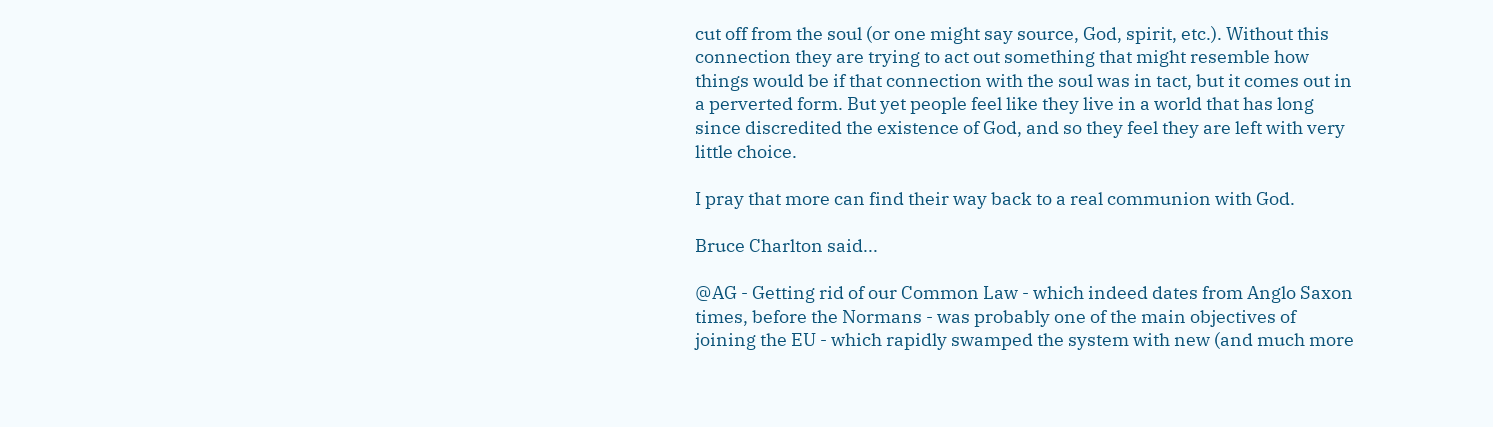cut off from the soul (or one might say source, God, spirit, etc.). Without this connection they are trying to act out something that might resemble how things would be if that connection with the soul was in tact, but it comes out in a perverted form. But yet people feel like they live in a world that has long since discredited the existence of God, and so they feel they are left with very little choice.

I pray that more can find their way back to a real communion with God.

Bruce Charlton said...

@AG - Getting rid of our Common Law - which indeed dates from Anglo Saxon times, before the Normans - was probably one of the main objectives of joining the EU - which rapidly swamped the system with new (and much more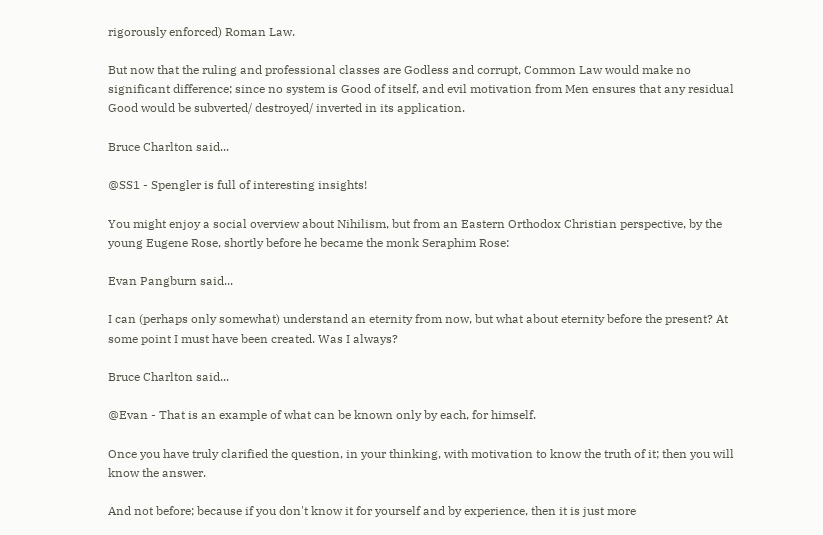rigorously enforced) Roman Law.

But now that the ruling and professional classes are Godless and corrupt, Common Law would make no significant difference; since no system is Good of itself, and evil motivation from Men ensures that any residual Good would be subverted/ destroyed/ inverted in its application.

Bruce Charlton said...

@SS1 - Spengler is full of interesting insights!

You might enjoy a social overview about Nihilism, but from an Eastern Orthodox Christian perspective, by the young Eugene Rose, shortly before he became the monk Seraphim Rose:

Evan Pangburn said...

I can (perhaps only somewhat) understand an eternity from now, but what about eternity before the present? At some point I must have been created. Was I always?

Bruce Charlton said...

@Evan - That is an example of what can be known only by each, for himself.

Once you have truly clarified the question, in your thinking, with motivation to know the truth of it; then you will know the answer.

And not before; because if you don't know it for yourself and by experience, then it is just more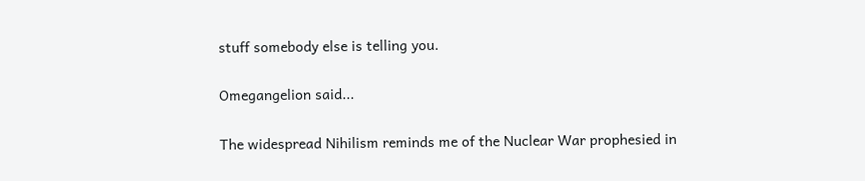stuff somebody else is telling you.

Omegangelion said...

The widespread Nihilism reminds me of the Nuclear War prophesied in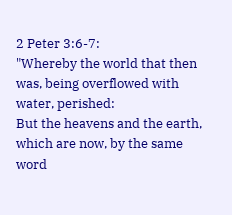2 Peter 3:6-7:
"Whereby the world that then was, being overflowed with water, perished:
But the heavens and the earth, which are now, by the same word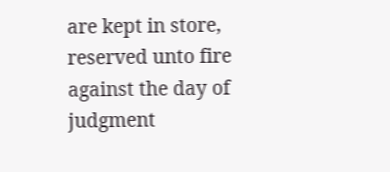are kept in store, reserved unto fire against the day of judgment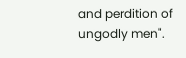and perdition of ungodly men".